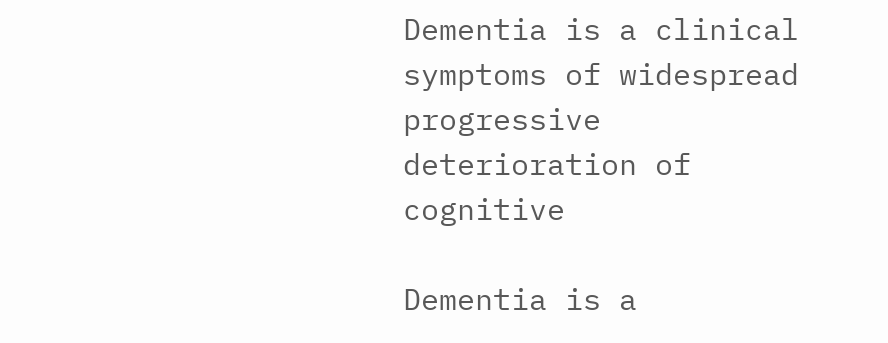Dementia is a clinical symptoms of widespread progressive deterioration of cognitive

Dementia is a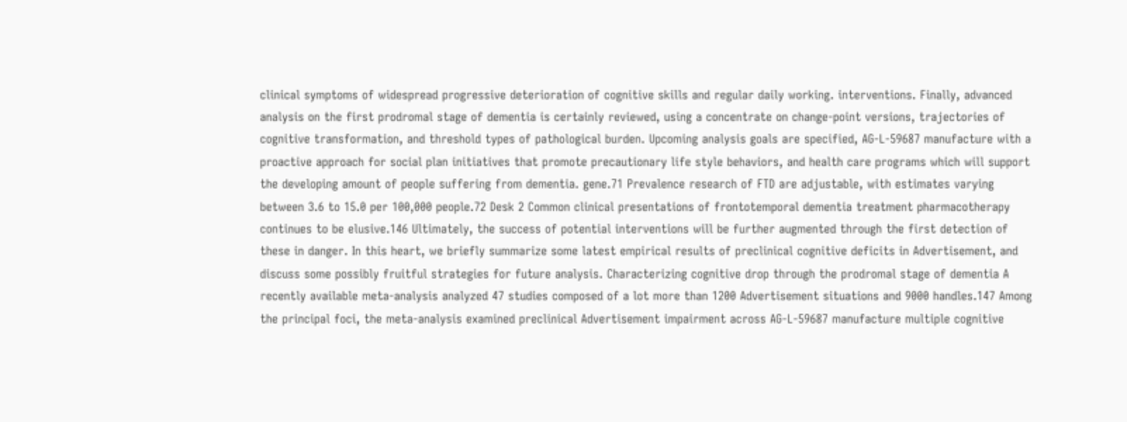clinical symptoms of widespread progressive deterioration of cognitive skills and regular daily working. interventions. Finally, advanced analysis on the first prodromal stage of dementia is certainly reviewed, using a concentrate on change-point versions, trajectories of cognitive transformation, and threshold types of pathological burden. Upcoming analysis goals are specified, AG-L-59687 manufacture with a proactive approach for social plan initiatives that promote precautionary life style behaviors, and health care programs which will support the developing amount of people suffering from dementia. gene.71 Prevalence research of FTD are adjustable, with estimates varying between 3.6 to 15.0 per 100,000 people.72 Desk 2 Common clinical presentations of frontotemporal dementia treatment pharmacotherapy continues to be elusive.146 Ultimately, the success of potential interventions will be further augmented through the first detection of these in danger. In this heart, we briefly summarize some latest empirical results of preclinical cognitive deficits in Advertisement, and discuss some possibly fruitful strategies for future analysis. Characterizing cognitive drop through the prodromal stage of dementia A recently available meta-analysis analyzed 47 studies composed of a lot more than 1200 Advertisement situations and 9000 handles.147 Among the principal foci, the meta-analysis examined preclinical Advertisement impairment across AG-L-59687 manufacture multiple cognitive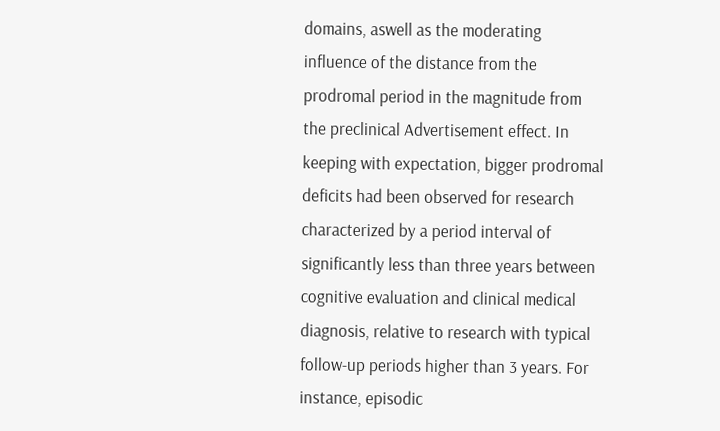domains, aswell as the moderating influence of the distance from the prodromal period in the magnitude from the preclinical Advertisement effect. In keeping with expectation, bigger prodromal deficits had been observed for research characterized by a period interval of significantly less than three years between cognitive evaluation and clinical medical diagnosis, relative to research with typical follow-up periods higher than 3 years. For instance, episodic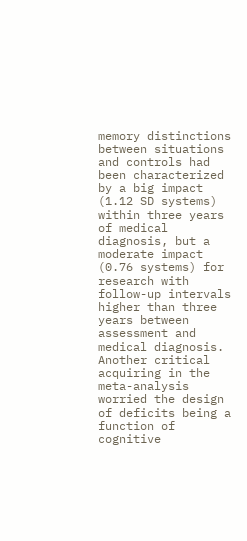memory distinctions between situations and controls had been characterized by a big impact (1.12 SD systems) within three years of medical diagnosis, but a moderate impact (0.76 systems) for research with follow-up intervals higher than three years between assessment and medical diagnosis. Another critical acquiring in the meta-analysis worried the design of deficits being a function of cognitive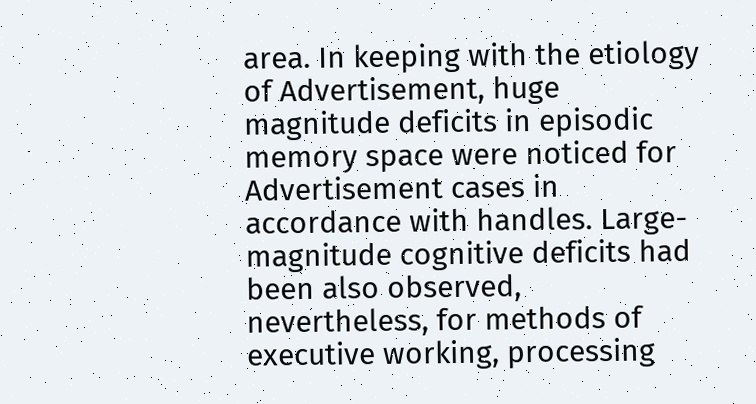area. In keeping with the etiology of Advertisement, huge magnitude deficits in episodic memory space were noticed for Advertisement cases in accordance with handles. Large-magnitude cognitive deficits had been also observed, nevertheless, for methods of executive working, processing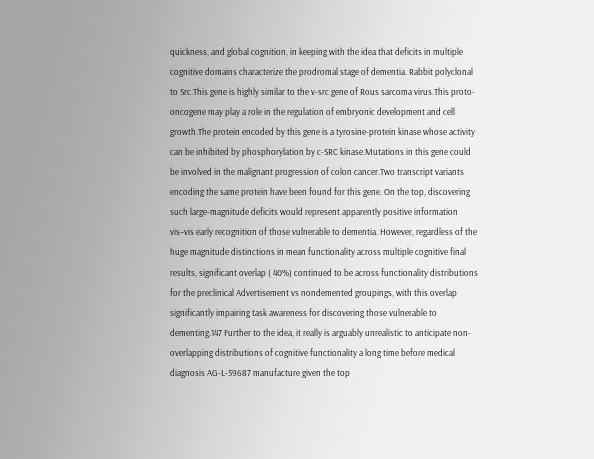quickness, and global cognition, in keeping with the idea that deficits in multiple cognitive domains characterize the prodromal stage of dementia. Rabbit polyclonal to Src.This gene is highly similar to the v-src gene of Rous sarcoma virus.This proto-oncogene may play a role in the regulation of embryonic development and cell growth.The protein encoded by this gene is a tyrosine-protein kinase whose activity can be inhibited by phosphorylation by c-SRC kinase.Mutations in this gene could be involved in the malignant progression of colon cancer.Two transcript variants encoding the same protein have been found for this gene. On the top, discovering such large-magnitude deficits would represent apparently positive information vis–vis early recognition of those vulnerable to dementia. However, regardless of the huge magnitude distinctions in mean functionality across multiple cognitive final results, significant overlap ( 40%) continued to be across functionality distributions for the preclinical Advertisement vs nondemented groupings, with this overlap significantly impairing task awareness for discovering those vulnerable to dementing.147 Further to the idea, it really is arguably unrealistic to anticipate non-overlapping distributions of cognitive functionality a long time before medical diagnosis AG-L-59687 manufacture given the top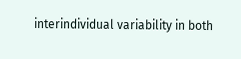interindividual variability in both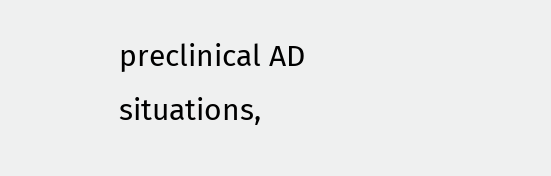preclinical AD situations,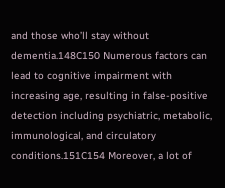and those who’ll stay without dementia.148C150 Numerous factors can lead to cognitive impairment with increasing age, resulting in false-positive detection including psychiatric, metabolic, immunological, and circulatory conditions.151C154 Moreover, a lot of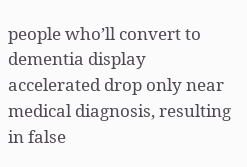people who’ll convert to dementia display accelerated drop only near medical diagnosis, resulting in false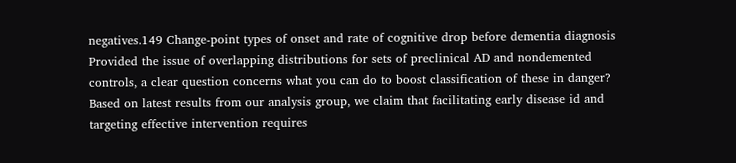negatives.149 Change-point types of onset and rate of cognitive drop before dementia diagnosis Provided the issue of overlapping distributions for sets of preclinical AD and nondemented controls, a clear question concerns what you can do to boost classification of these in danger? Based on latest results from our analysis group, we claim that facilitating early disease id and targeting effective intervention requires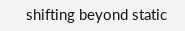shifting beyond static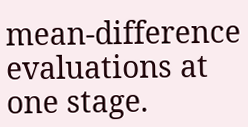mean-difference evaluations at one stage.